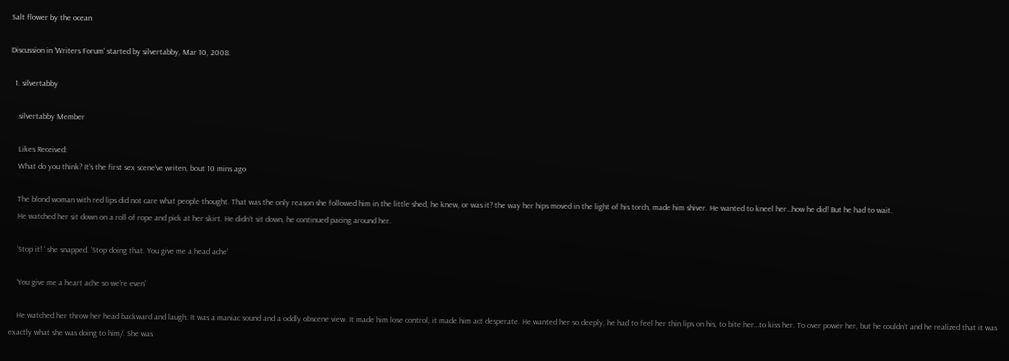Salt flower by the ocean

Discussion in 'Writers Forum' started by silvertabby, Mar 10, 2008.

  1. silvertabby

    silvertabby Member

    Likes Received:
    What do you think? It's the first sex scene've writen, bout 10 mins ago

    The blond woman with red lips did not care what people thought. That was the only reason she followed him in the little shed, he knew, or was it? the way her hips moved in the light of his torch, made him shiver. He wanted to kneel her…how he did! But he had to wait.
    He watched her sit down on a roll of rope and pick at her skirt. He didn’t sit down, he continued pacing around her.

    ‘Stop it! ‘ she snapped. ‘Stop doing that. You give me a head ache’

    ‘You give me a heart ache so we’re even’

    He watched her throw her head backward and laugh. It was a maniac sound and a oddly obscene view. It made him lose control, it made him act desperate. He wanted her so deeply, he had to feel her thin lips on his, to bite her…to kiss her. To over power her, but he couldn’t and he realized that it was exactly what she was doing to him/. She was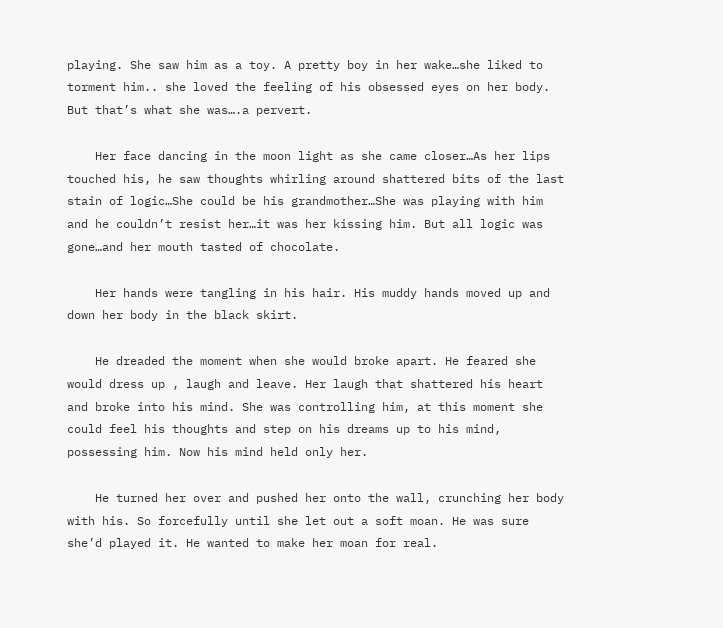playing. She saw him as a toy. A pretty boy in her wake…she liked to torment him.. she loved the feeling of his obsessed eyes on her body. But that’s what she was….a pervert.

    Her face dancing in the moon light as she came closer…As her lips touched his, he saw thoughts whirling around shattered bits of the last stain of logic…She could be his grandmother…She was playing with him and he couldn’t resist her…it was her kissing him. But all logic was gone…and her mouth tasted of chocolate.

    Her hands were tangling in his hair. His muddy hands moved up and down her body in the black skirt.

    He dreaded the moment when she would broke apart. He feared she would dress up , laugh and leave. Her laugh that shattered his heart and broke into his mind. She was controlling him, at this moment she could feel his thoughts and step on his dreams up to his mind, possessing him. Now his mind held only her.

    He turned her over and pushed her onto the wall, crunching her body with his. So forcefully until she let out a soft moan. He was sure she’d played it. He wanted to make her moan for real.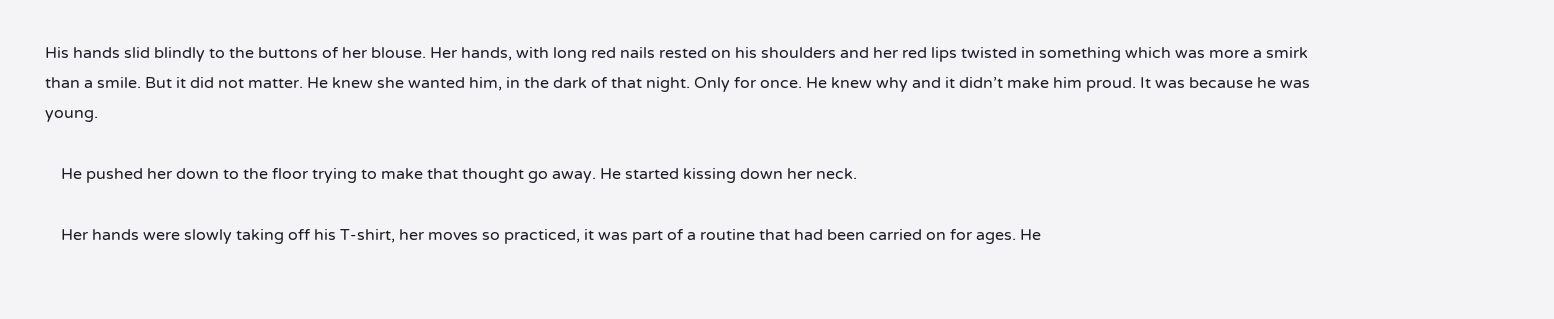His hands slid blindly to the buttons of her blouse. Her hands, with long red nails rested on his shoulders and her red lips twisted in something which was more a smirk than a smile. But it did not matter. He knew she wanted him, in the dark of that night. Only for once. He knew why and it didn’t make him proud. It was because he was young.

    He pushed her down to the floor trying to make that thought go away. He started kissing down her neck.

    Her hands were slowly taking off his T-shirt, her moves so practiced, it was part of a routine that had been carried on for ages. He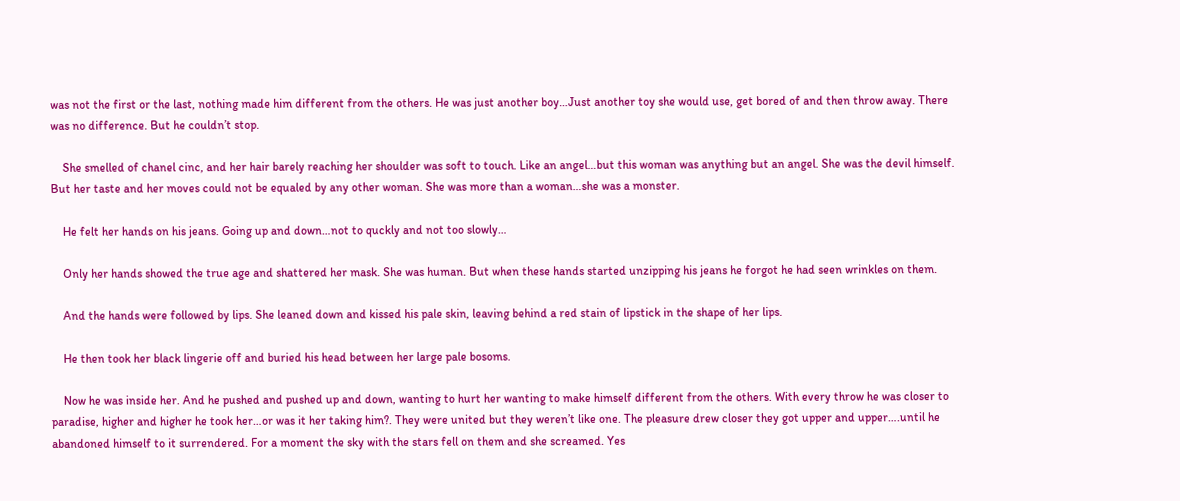was not the first or the last, nothing made him different from the others. He was just another boy…Just another toy she would use, get bored of and then throw away. There was no difference. But he couldn’t stop.

    She smelled of chanel cinc, and her hair barely reaching her shoulder was soft to touch. Like an angel…but this woman was anything but an angel. She was the devil himself. But her taste and her moves could not be equaled by any other woman. She was more than a woman…she was a monster.

    He felt her hands on his jeans. Going up and down…not to quckly and not too slowly…

    Only her hands showed the true age and shattered her mask. She was human. But when these hands started unzipping his jeans he forgot he had seen wrinkles on them.

    And the hands were followed by lips. She leaned down and kissed his pale skin, leaving behind a red stain of lipstick in the shape of her lips.

    He then took her black lingerie off and buried his head between her large pale bosoms.

    Now he was inside her. And he pushed and pushed up and down, wanting to hurt her wanting to make himself different from the others. With every throw he was closer to paradise, higher and higher he took her…or was it her taking him?. They were united but they weren’t like one. The pleasure drew closer they got upper and upper….until he abandoned himself to it surrendered. For a moment the sky with the stars fell on them and she screamed. Yes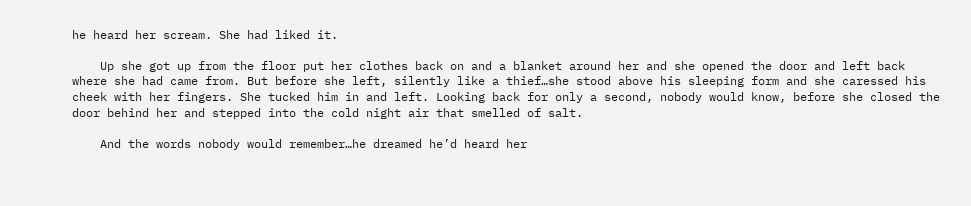he heard her scream. She had liked it.

    Up she got up from the floor put her clothes back on and a blanket around her and she opened the door and left back where she had came from. But before she left, silently like a thief…she stood above his sleeping form and she caressed his cheek with her fingers. She tucked him in and left. Looking back for only a second, nobody would know, before she closed the door behind her and stepped into the cold night air that smelled of salt.

    And the words nobody would remember…he dreamed he’d heard her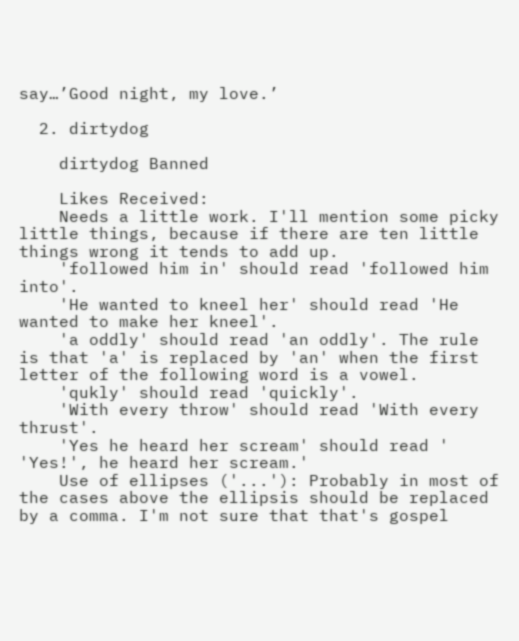say…’Good night, my love.’

  2. dirtydog

    dirtydog Banned

    Likes Received:
    Needs a little work. I'll mention some picky little things, because if there are ten little things wrong it tends to add up.
    'followed him in' should read 'followed him into'.
    'He wanted to kneel her' should read 'He wanted to make her kneel'.
    'a oddly' should read 'an oddly'. The rule is that 'a' is replaced by 'an' when the first letter of the following word is a vowel.
    'qukly' should read 'quickly'.
    'With every throw' should read 'With every thrust'.
    'Yes he heard her scream' should read ' 'Yes!', he heard her scream.'
    Use of ellipses ('...'): Probably in most of the cases above the ellipsis should be replaced by a comma. I'm not sure that that's gospel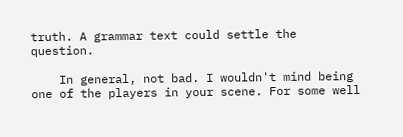truth. A grammar text could settle the question.

    In general, not bad. I wouldn't mind being one of the players in your scene. For some well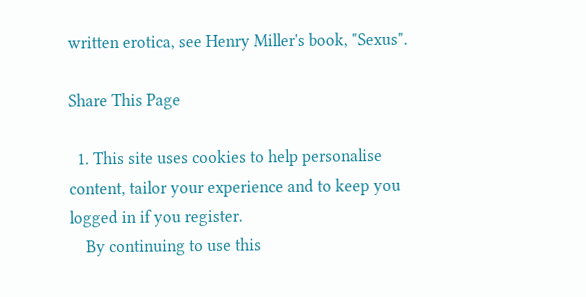written erotica, see Henry Miller's book, "Sexus".

Share This Page

  1. This site uses cookies to help personalise content, tailor your experience and to keep you logged in if you register.
    By continuing to use this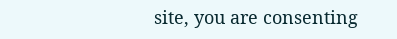site, you are consenting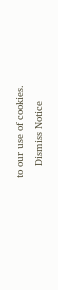to our use of cookies.
    Dismiss Notice